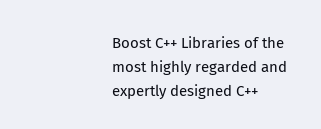Boost C++ Libraries of the most highly regarded and expertly designed C++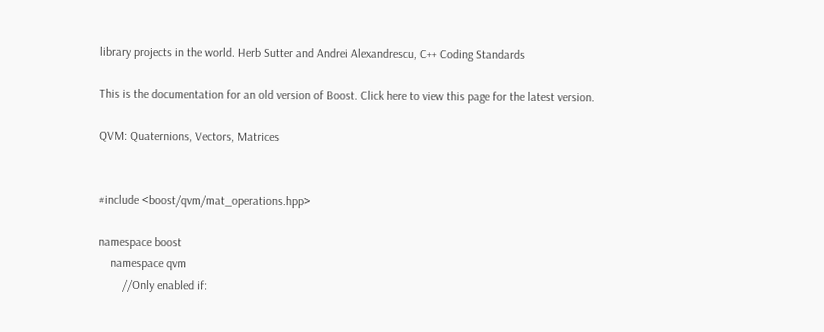library projects in the world. Herb Sutter and Andrei Alexandrescu, C++ Coding Standards

This is the documentation for an old version of Boost. Click here to view this page for the latest version.

QVM: Quaternions, Vectors, Matrices


#include <boost/qvm/mat_operations.hpp>

namespace boost
    namespace qvm
        //Only enabled if: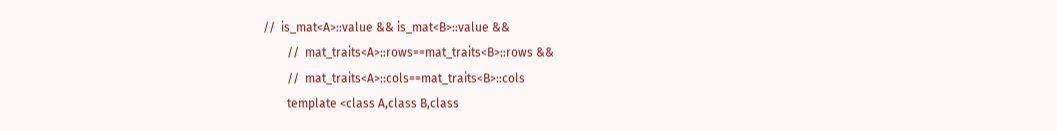//  is_mat<A>::value && is_mat<B>::value &&
        //  mat_traits<A>::rows==mat_traits<B>::rows &&
        //  mat_traits<A>::cols==mat_traits<B>::cols
        template <class A,class B,class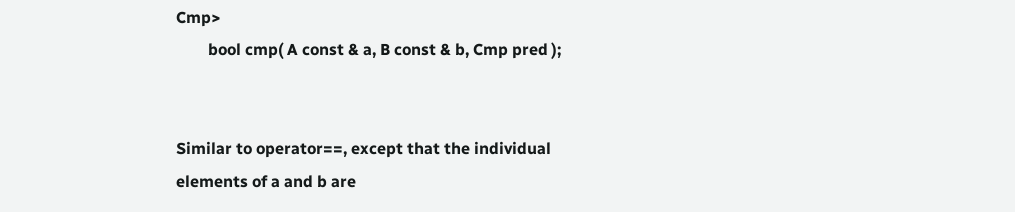Cmp>
        bool cmp( A const & a, B const & b, Cmp pred );


Similar to operator==, except that the individual elements of a and b are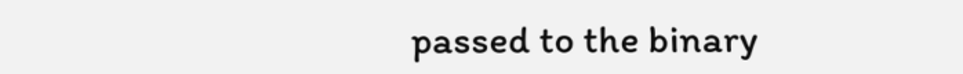passed to the binary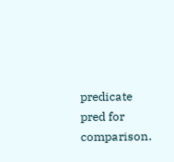predicate pred for comparison.